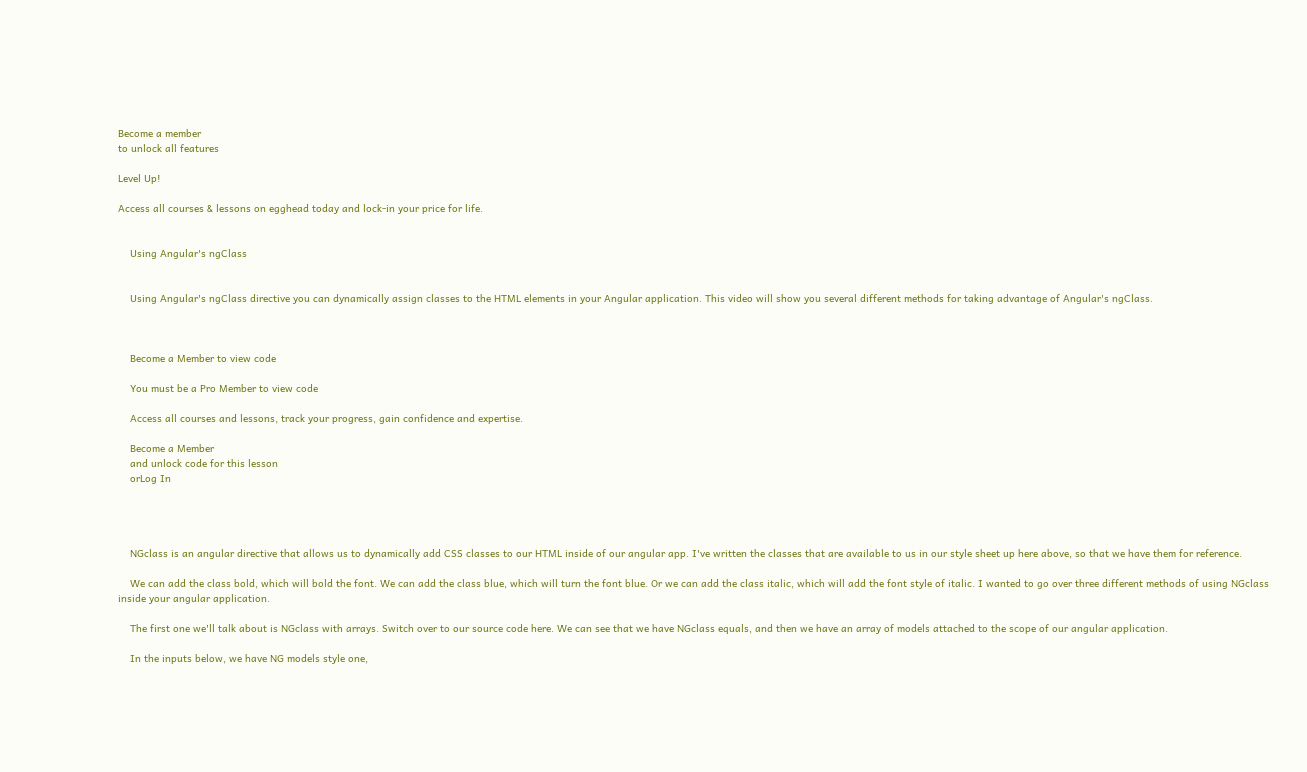Become a member
to unlock all features

Level Up!

Access all courses & lessons on egghead today and lock-in your price for life.


    Using Angular's ngClass


    Using Angular's ngClass directive you can dynamically assign classes to the HTML elements in your Angular application. This video will show you several different methods for taking advantage of Angular's ngClass.



    Become a Member to view code

    You must be a Pro Member to view code

    Access all courses and lessons, track your progress, gain confidence and expertise.

    Become a Member
    and unlock code for this lesson
    orLog In




    NGclass is an angular directive that allows us to dynamically add CSS classes to our HTML inside of our angular app. I've written the classes that are available to us in our style sheet up here above, so that we have them for reference.

    We can add the class bold, which will bold the font. We can add the class blue, which will turn the font blue. Or we can add the class italic, which will add the font style of italic. I wanted to go over three different methods of using NGclass inside your angular application.

    The first one we'll talk about is NGclass with arrays. Switch over to our source code here. We can see that we have NGclass equals, and then we have an array of models attached to the scope of our angular application.

    In the inputs below, we have NG models style one,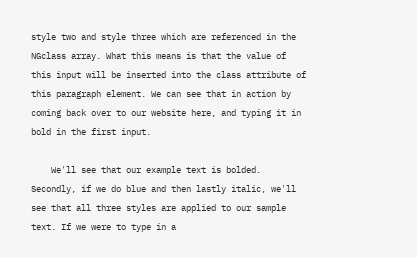style two and style three which are referenced in the NGclass array. What this means is that the value of this input will be inserted into the class attribute of this paragraph element. We can see that in action by coming back over to our website here, and typing it in bold in the first input.

    We'll see that our example text is bolded. Secondly, if we do blue and then lastly italic, we'll see that all three styles are applied to our sample text. If we were to type in a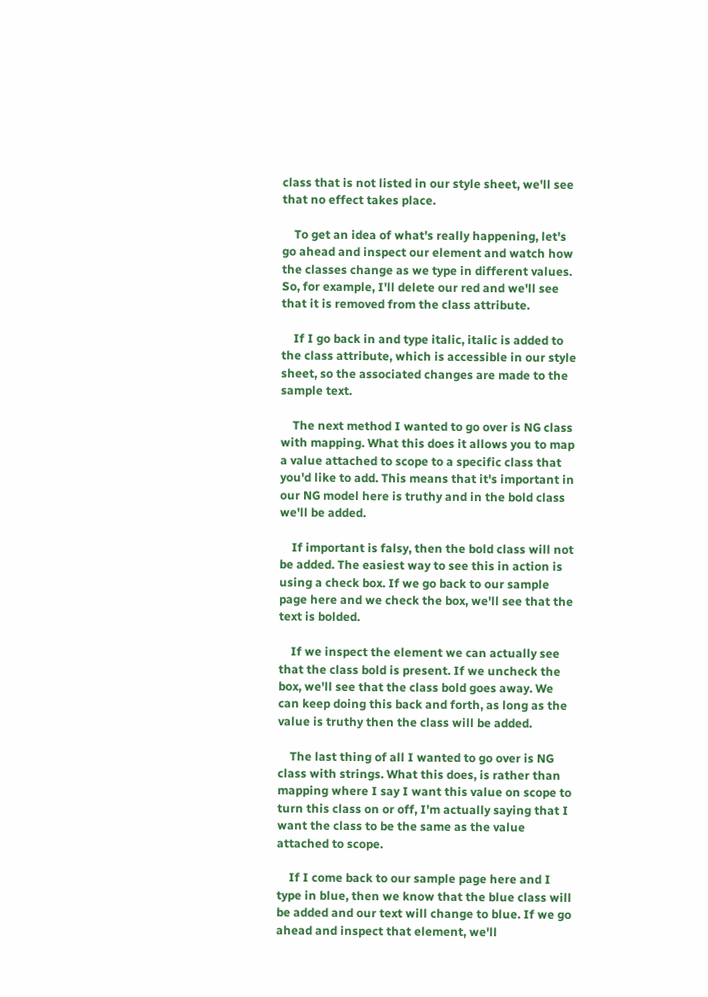class that is not listed in our style sheet, we'll see that no effect takes place.

    To get an idea of what's really happening, let's go ahead and inspect our element and watch how the classes change as we type in different values. So, for example, I'll delete our red and we'll see that it is removed from the class attribute.

    If I go back in and type italic, italic is added to the class attribute, which is accessible in our style sheet, so the associated changes are made to the sample text.

    The next method I wanted to go over is NG class with mapping. What this does it allows you to map a value attached to scope to a specific class that you'd like to add. This means that it's important in our NG model here is truthy and in the bold class we'll be added.

    If important is falsy, then the bold class will not be added. The easiest way to see this in action is using a check box. If we go back to our sample page here and we check the box, we'll see that the text is bolded.

    If we inspect the element we can actually see that the class bold is present. If we uncheck the box, we'll see that the class bold goes away. We can keep doing this back and forth, as long as the value is truthy then the class will be added.

    The last thing of all I wanted to go over is NG class with strings. What this does, is rather than mapping where I say I want this value on scope to turn this class on or off, I'm actually saying that I want the class to be the same as the value attached to scope.

    If I come back to our sample page here and I type in blue, then we know that the blue class will be added and our text will change to blue. If we go ahead and inspect that element, we'll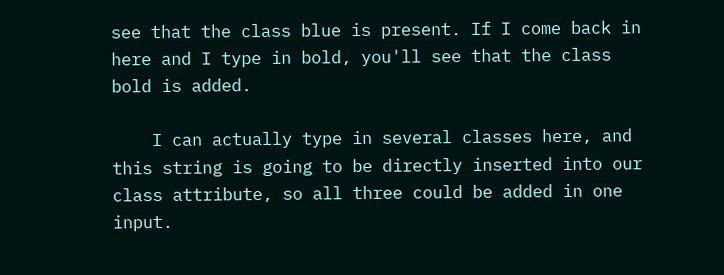see that the class blue is present. If I come back in here and I type in bold, you'll see that the class bold is added.

    I can actually type in several classes here, and this string is going to be directly inserted into our class attribute, so all three could be added in one input.